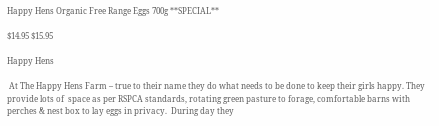Happy Hens Organic Free Range Eggs 700g **SPECIAL**

$14.95 $15.95

Happy Hens

 At The Happy Hens Farm – true to their name they do what needs to be done to keep their girls happy. They provide lots of  space as per RSPCA standards, rotating green pasture to forage, comfortable barns with perches & nest box to lay eggs in privacy.  During day they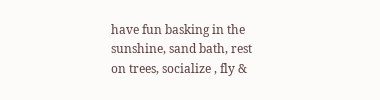have fun basking in the sunshine, sand bath, rest on trees, socialize , fly &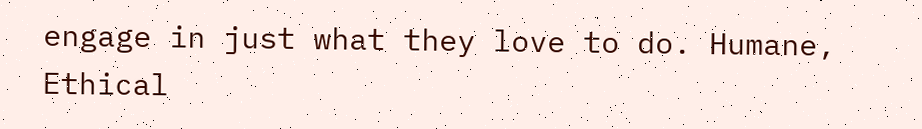engage in just what they love to do. Humane, Ethical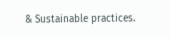& Sustainable practices.